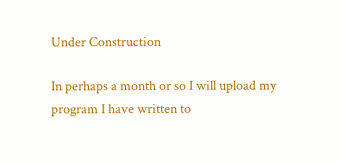Under Construction

In perhaps a month or so I will upload my program I have written to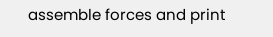assemble forces and print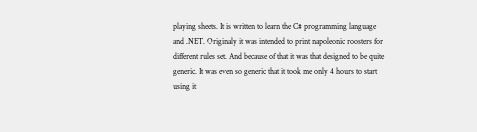playing sheets. It is written to learn the C# programming language and .NET. Originaly it was intended to print napoleonic roosters for different rules set. And because of that it was that designed to be quite generic. It was even so generic that it took me only 4 hours to start using it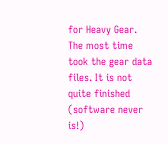for Heavy Gear. The most time took the gear data files. It is not quite finished (software never is!)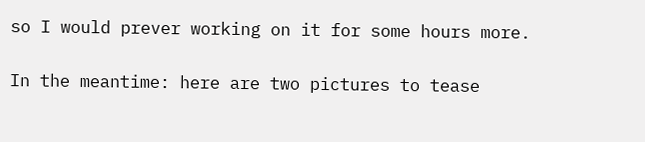so I would prever working on it for some hours more.

In the meantime: here are two pictures to tease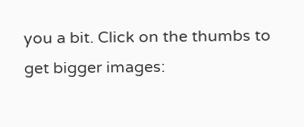you a bit. Click on the thumbs to get bigger images: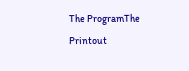The ProgramThe Printout